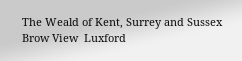The Weald of Kent, Surrey and Sussex
Brow View  Luxford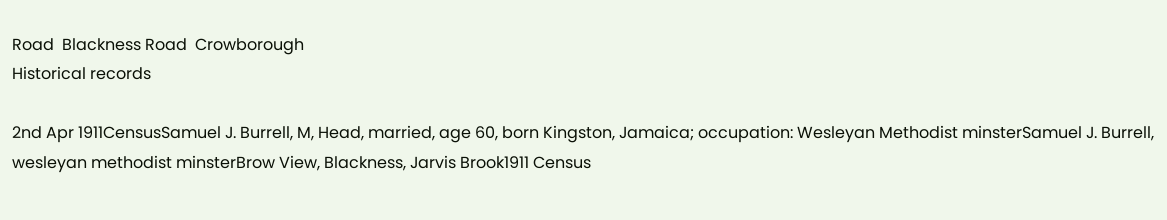Road  Blackness Road  Crowborough
Historical records

2nd Apr 1911CensusSamuel J. Burrell, M, Head, married, age 60, born Kingston, Jamaica; occupation: Wesleyan Methodist minsterSamuel J. Burrell, wesleyan methodist minsterBrow View, Blackness, Jarvis Brook1911 Census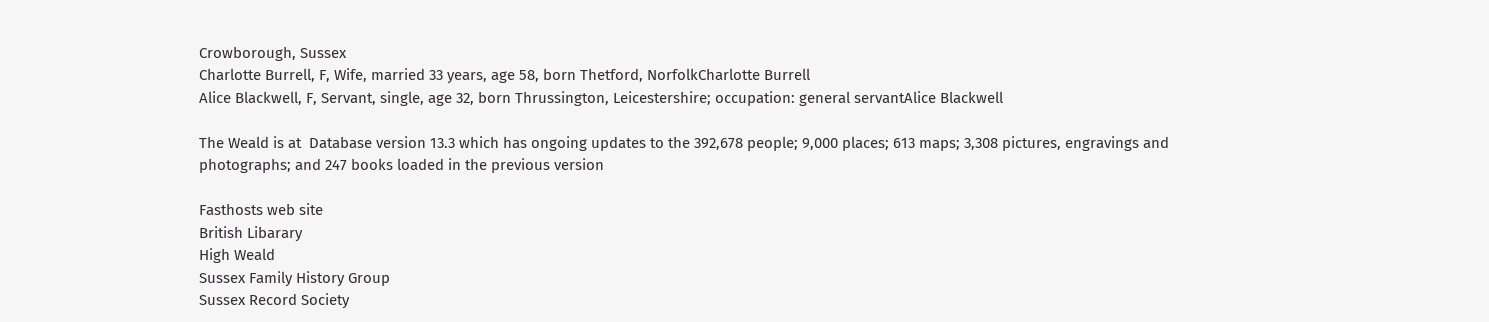Crowborough, Sussex
Charlotte Burrell, F, Wife, married 33 years, age 58, born Thetford, NorfolkCharlotte Burrell
Alice Blackwell, F, Servant, single, age 32, born Thrussington, Leicestershire; occupation: general servantAlice Blackwell

The Weald is at  Database version 13.3 which has ongoing updates to the 392,678 people; 9,000 places; 613 maps; 3,308 pictures, engravings and photographs; and 247 books loaded in the previous version

Fasthosts web site
British Libarary
High Weald
Sussex Family History Group
Sussex Record Society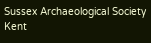Sussex Archaeological Society
Kent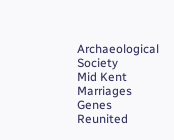Archaeological Society
Mid Kent Marriages
Genes Reunited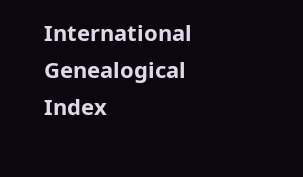International Genealogical Index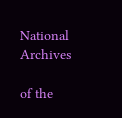National Archives

of the